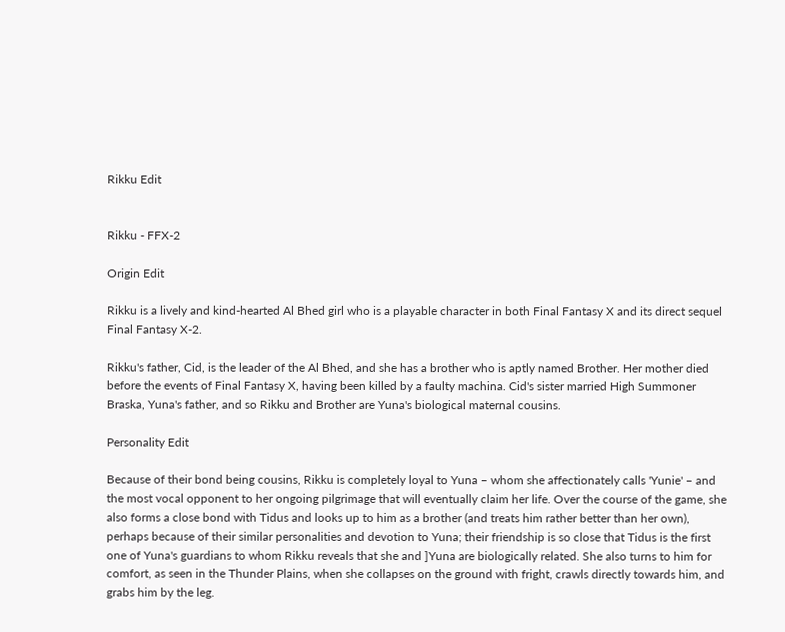Rikku Edit


Rikku - FFX-2

Origin Edit

Rikku is a lively and kind-hearted Al Bhed girl who is a playable character in both Final Fantasy X and its direct sequel Final Fantasy X-2.

Rikku's father, Cid, is the leader of the Al Bhed, and she has a brother who is aptly named Brother. Her mother died before the events of Final Fantasy X, having been killed by a faulty machina. Cid's sister married High Summoner Braska, Yuna's father, and so Rikku and Brother are Yuna's biological maternal cousins.

Personality Edit

Because of their bond being cousins, Rikku is completely loyal to Yuna – whom she affectionately calls 'Yunie' – and the most vocal opponent to her ongoing pilgrimage that will eventually claim her life. Over the course of the game, she also forms a close bond with Tidus and looks up to him as a brother (and treats him rather better than her own), perhaps because of their similar personalities and devotion to Yuna; their friendship is so close that Tidus is the first one of Yuna's guardians to whom Rikku reveals that she and ]Yuna are biologically related. She also turns to him for comfort, as seen in the Thunder Plains, when she collapses on the ground with fright, crawls directly towards him, and grabs him by the leg.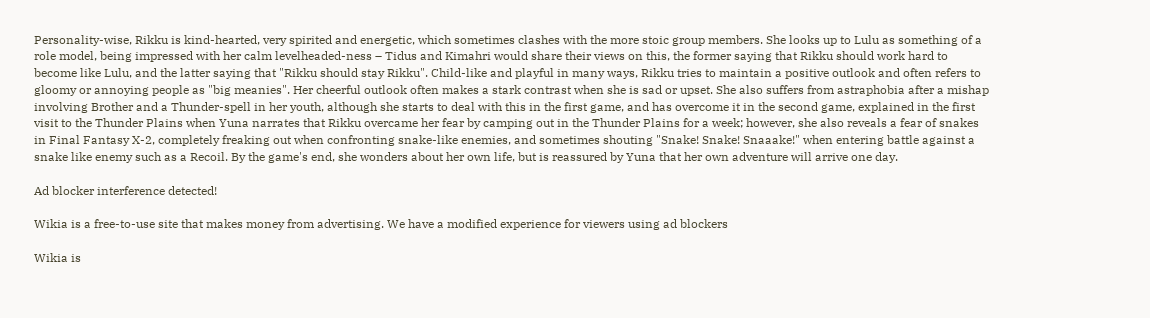Personality-wise, Rikku is kind-hearted, very spirited and energetic, which sometimes clashes with the more stoic group members. She looks up to Lulu as something of a role model, being impressed with her calm levelheaded-ness – Tidus and Kimahri would share their views on this, the former saying that Rikku should work hard to become like Lulu, and the latter saying that "Rikku should stay Rikku". Child-like and playful in many ways, Rikku tries to maintain a positive outlook and often refers to gloomy or annoying people as "big meanies". Her cheerful outlook often makes a stark contrast when she is sad or upset. She also suffers from astraphobia after a mishap involving Brother and a Thunder-spell in her youth, although she starts to deal with this in the first game, and has overcome it in the second game, explained in the first visit to the Thunder Plains when Yuna narrates that Rikku overcame her fear by camping out in the Thunder Plains for a week; however, she also reveals a fear of snakes in Final Fantasy X-2, completely freaking out when confronting snake-like enemies, and sometimes shouting "Snake! Snake! Snaaake!" when entering battle against a snake like enemy such as a Recoil. By the game's end, she wonders about her own life, but is reassured by Yuna that her own adventure will arrive one day.

Ad blocker interference detected!

Wikia is a free-to-use site that makes money from advertising. We have a modified experience for viewers using ad blockers

Wikia is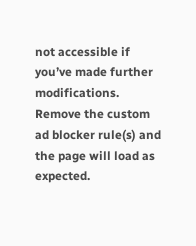not accessible if you’ve made further modifications. Remove the custom ad blocker rule(s) and the page will load as expected.